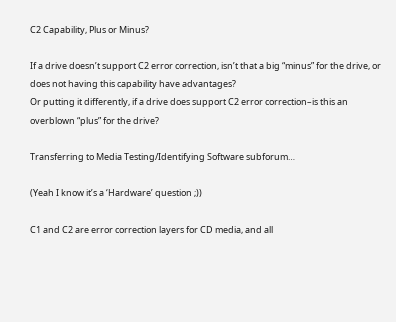C2 Capability, Plus or Minus?

If a drive doesn’t support C2 error correction, isn’t that a big “minus” for the drive, or does not having this capability have advantages?
Or putting it differently, if a drive does support C2 error correction–is this an overblown “plus” for the drive?

Transferring to Media Testing/Identifying Software subforum…

(Yeah I know it’s a ‘Hardware’ question ;))

C1 and C2 are error correction layers for CD media, and all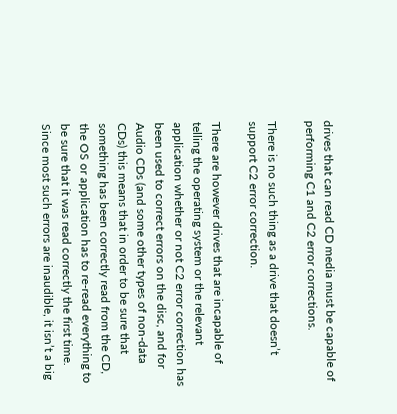drives that can read CD media must be capable of performing C1 and C2 error corrections.

There is no such thing as a drive that doesn’t support C2 error correction.

There are however drives that are incapable of telling the operating system or the relevant application whether or not C2 error correction has been used to correct errors on the disc, and for Audio CDs (and some other types of non-data CDs) this means that in order to be sure that something has been correctly read from the CD, the OS or application has to re-read everything to be sure that it was read correctly the first time. Since most such errors are inaudible, it isn’t a big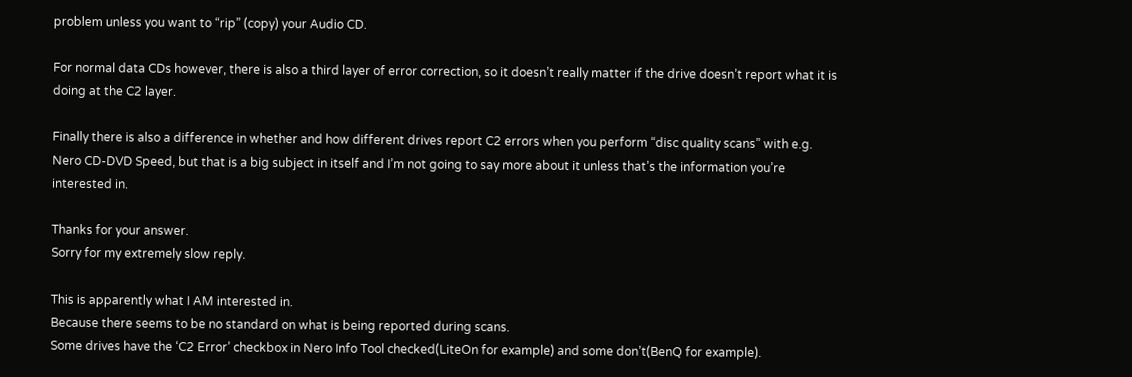problem unless you want to “rip” (copy) your Audio CD.

For normal data CDs however, there is also a third layer of error correction, so it doesn’t really matter if the drive doesn’t report what it is doing at the C2 layer.

Finally there is also a difference in whether and how different drives report C2 errors when you perform “disc quality scans” with e.g. Nero CD-DVD Speed, but that is a big subject in itself and I’m not going to say more about it unless that’s the information you’re interested in.

Thanks for your answer.
Sorry for my extremely slow reply.

This is apparently what I AM interested in.
Because there seems to be no standard on what is being reported during scans.
Some drives have the ‘C2 Error’ checkbox in Nero Info Tool checked(LiteOn for example) and some don’t(BenQ for example).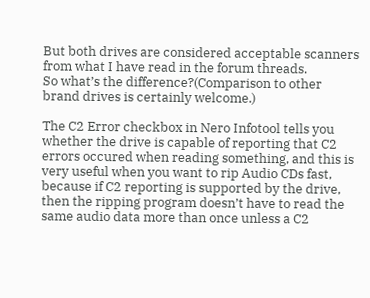But both drives are considered acceptable scanners from what I have read in the forum threads.
So what’s the difference?(Comparison to other brand drives is certainly welcome.)

The C2 Error checkbox in Nero Infotool tells you whether the drive is capable of reporting that C2 errors occured when reading something, and this is very useful when you want to rip Audio CDs fast, because if C2 reporting is supported by the drive, then the ripping program doesn’t have to read the same audio data more than once unless a C2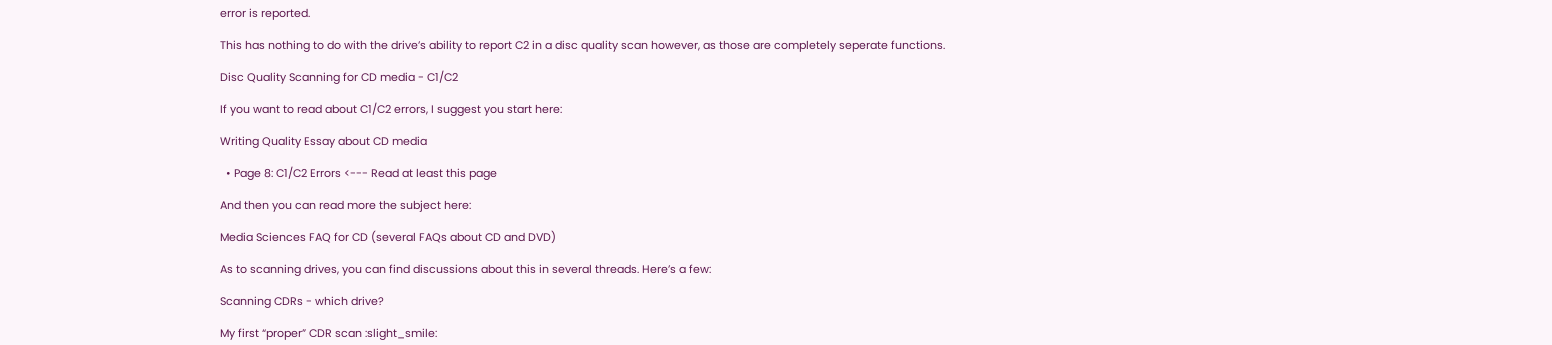error is reported.

This has nothing to do with the drive’s ability to report C2 in a disc quality scan however, as those are completely seperate functions.

Disc Quality Scanning for CD media - C1/C2

If you want to read about C1/C2 errors, I suggest you start here:

Writing Quality Essay about CD media

  • Page 8: C1/C2 Errors <--- Read at least this page

And then you can read more the subject here:

Media Sciences FAQ for CD (several FAQs about CD and DVD)

As to scanning drives, you can find discussions about this in several threads. Here’s a few:

Scanning CDRs - which drive?

My first “proper” CDR scan :slight_smile: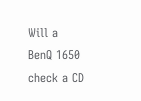Will a BenQ 1650 check a CD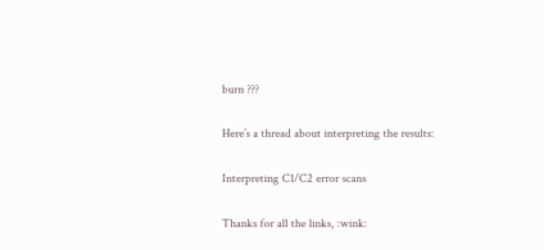burn ???

Here’s a thread about interpreting the results:

Interpreting C1/C2 error scans

Thanks for all the links, :wink: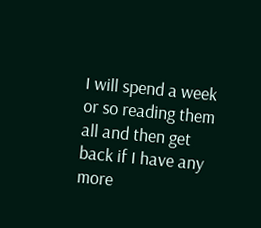I will spend a week or so reading them all and then get back if I have any more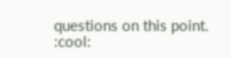questions on this point. :cool: